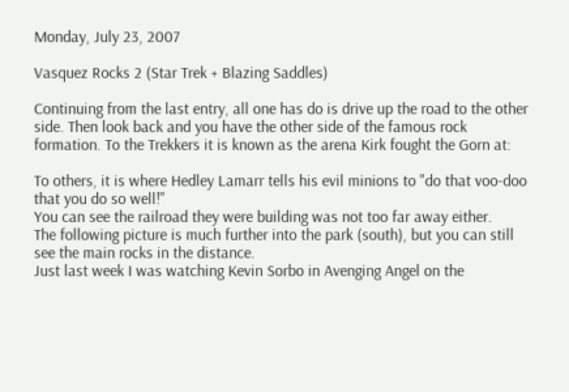Monday, July 23, 2007

Vasquez Rocks 2 (Star Trek + Blazing Saddles)

Continuing from the last entry, all one has do is drive up the road to the other side. Then look back and you have the other side of the famous rock formation. To the Trekkers it is known as the arena Kirk fought the Gorn at:

To others, it is where Hedley Lamarr tells his evil minions to "do that voo-doo that you do so well!"
You can see the railroad they were building was not too far away either.
The following picture is much further into the park (south), but you can still see the main rocks in the distance.
Just last week I was watching Kevin Sorbo in Avenging Angel on the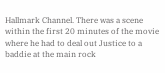Hallmark Channel. There was a scene within the first 20 minutes of the movie where he had to deal out Justice to a baddie at the main rock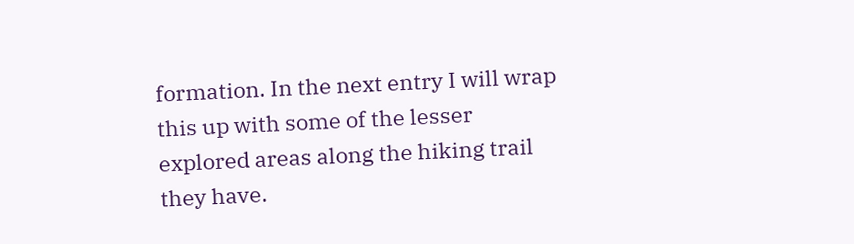formation. In the next entry I will wrap this up with some of the lesser explored areas along the hiking trail they have.